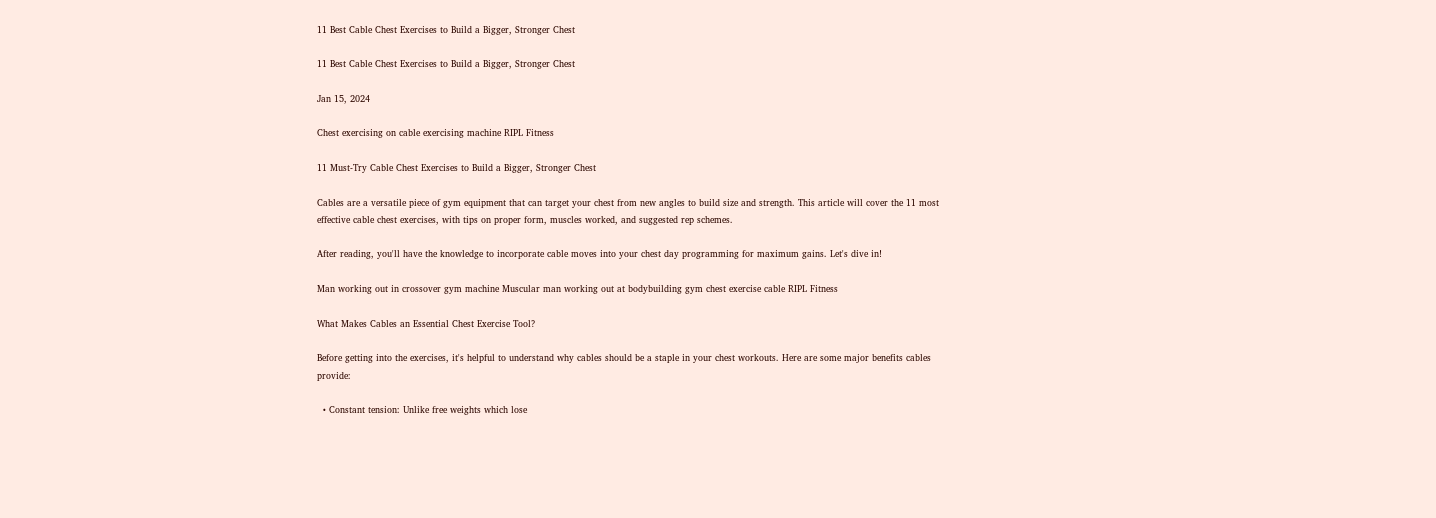11 Best Cable Chest Exercises to Build a Bigger, Stronger Chest

11 Best Cable Chest Exercises to Build a Bigger, Stronger Chest

Jan 15, 2024

Chest exercising on cable exercising machine RIPL Fitness

11 Must-Try Cable Chest Exercises to Build a Bigger, Stronger Chest

Cables are a versatile piece of gym equipment that can target your chest from new angles to build size and strength. This article will cover the 11 most effective cable chest exercises, with tips on proper form, muscles worked, and suggested rep schemes.

After reading, you'll have the knowledge to incorporate cable moves into your chest day programming for maximum gains. Let's dive in!

Man working out in crossover gym machine Muscular man working out at bodybuilding gym chest exercise cable RIPL Fitness

What Makes Cables an Essential Chest Exercise Tool?

Before getting into the exercises, it's helpful to understand why cables should be a staple in your chest workouts. Here are some major benefits cables provide:

  • Constant tension: Unlike free weights which lose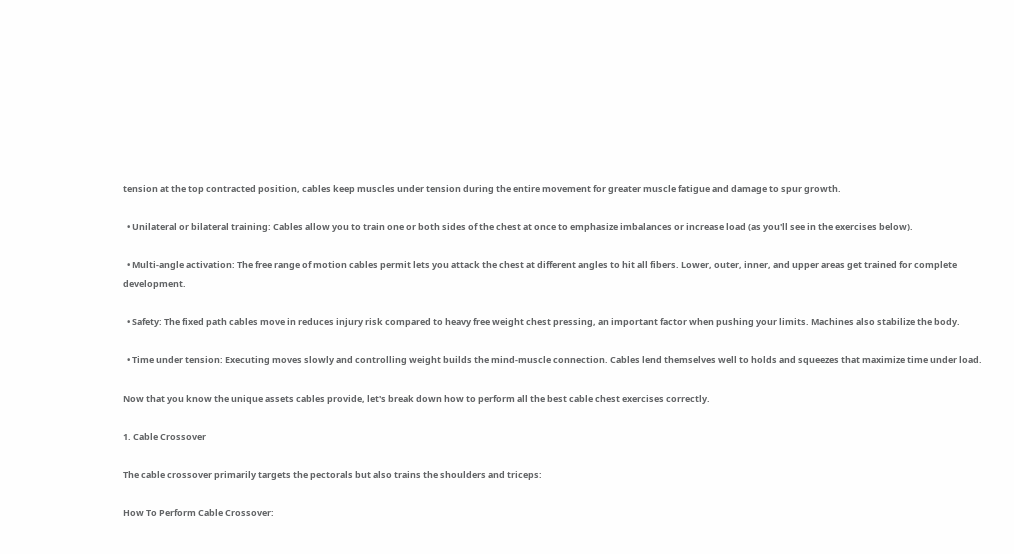tension at the top contracted position, cables keep muscles under tension during the entire movement for greater muscle fatigue and damage to spur growth.

  • Unilateral or bilateral training: Cables allow you to train one or both sides of the chest at once to emphasize imbalances or increase load (as you'll see in the exercises below).

  • Multi-angle activation: The free range of motion cables permit lets you attack the chest at different angles to hit all fibers. Lower, outer, inner, and upper areas get trained for complete development.

  • Safety: The fixed path cables move in reduces injury risk compared to heavy free weight chest pressing, an important factor when pushing your limits. Machines also stabilize the body.

  • Time under tension: Executing moves slowly and controlling weight builds the mind-muscle connection. Cables lend themselves well to holds and squeezes that maximize time under load.

Now that you know the unique assets cables provide, let's break down how to perform all the best cable chest exercises correctly.

1. Cable Crossover

The cable crossover primarily targets the pectorals but also trains the shoulders and triceps:

How To Perform Cable Crossover: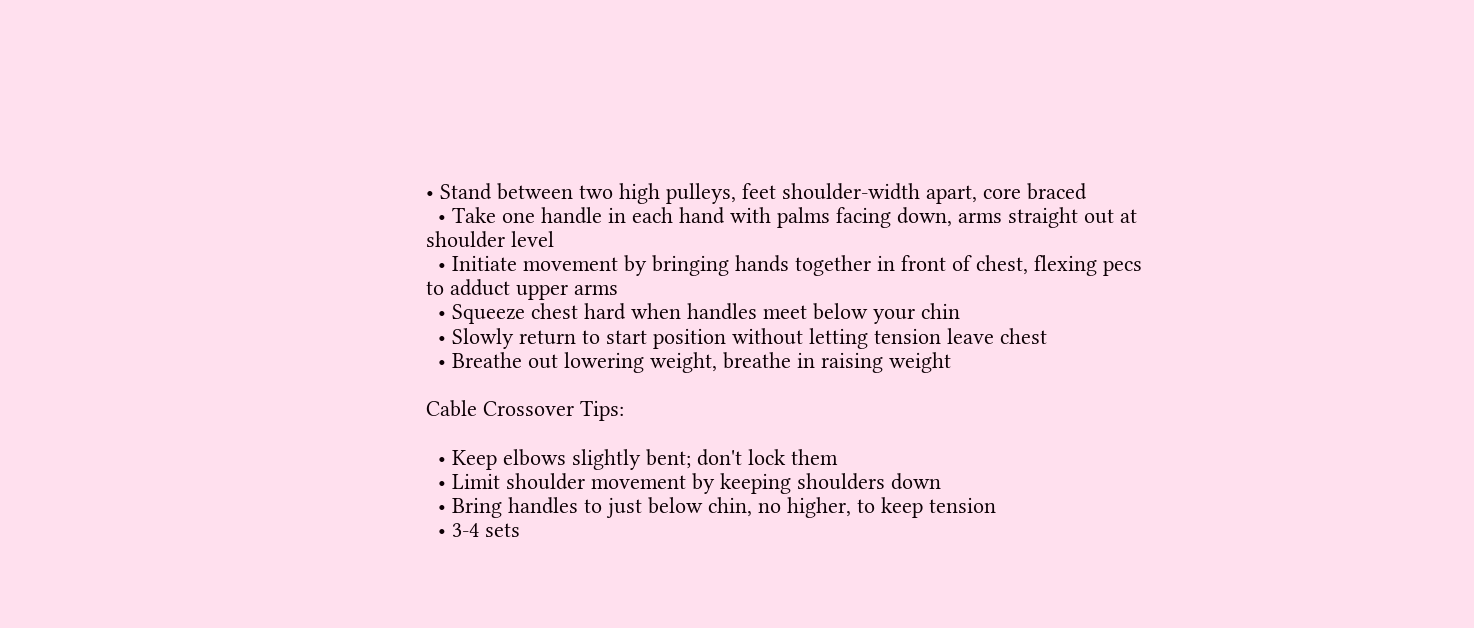• Stand between two high pulleys, feet shoulder-width apart, core braced
  • Take one handle in each hand with palms facing down, arms straight out at shoulder level
  • Initiate movement by bringing hands together in front of chest, flexing pecs to adduct upper arms
  • Squeeze chest hard when handles meet below your chin
  • Slowly return to start position without letting tension leave chest
  • Breathe out lowering weight, breathe in raising weight

Cable Crossover Tips:

  • Keep elbows slightly bent; don't lock them
  • Limit shoulder movement by keeping shoulders down
  • Bring handles to just below chin, no higher, to keep tension
  • 3-4 sets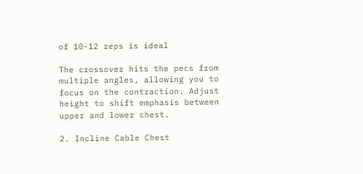of 10-12 reps is ideal

The crossover hits the pecs from multiple angles, allowing you to focus on the contraction. Adjust height to shift emphasis between upper and lower chest.

2. Incline Cable Chest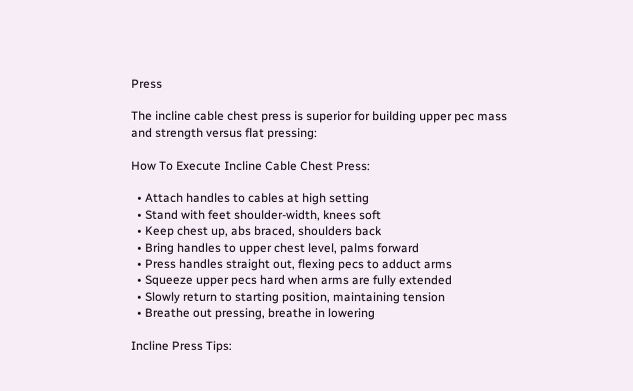Press

The incline cable chest press is superior for building upper pec mass and strength versus flat pressing:

How To Execute Incline Cable Chest Press:

  • Attach handles to cables at high setting
  • Stand with feet shoulder-width, knees soft
  • Keep chest up, abs braced, shoulders back
  • Bring handles to upper chest level, palms forward
  • Press handles straight out, flexing pecs to adduct arms
  • Squeeze upper pecs hard when arms are fully extended
  • Slowly return to starting position, maintaining tension
  • Breathe out pressing, breathe in lowering

Incline Press Tips: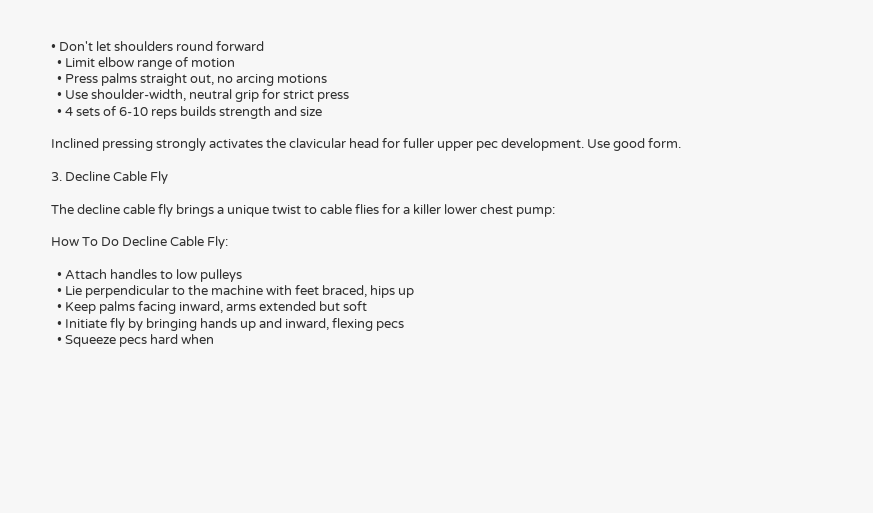• Don't let shoulders round forward
  • Limit elbow range of motion
  • Press palms straight out, no arcing motions
  • Use shoulder-width, neutral grip for strict press
  • 4 sets of 6-10 reps builds strength and size

Inclined pressing strongly activates the clavicular head for fuller upper pec development. Use good form.

3. Decline Cable Fly

The decline cable fly brings a unique twist to cable flies for a killer lower chest pump:

How To Do Decline Cable Fly:

  • Attach handles to low pulleys
  • Lie perpendicular to the machine with feet braced, hips up
  • Keep palms facing inward, arms extended but soft
  • Initiate fly by bringing hands up and inward, flexing pecs
  • Squeeze pecs hard when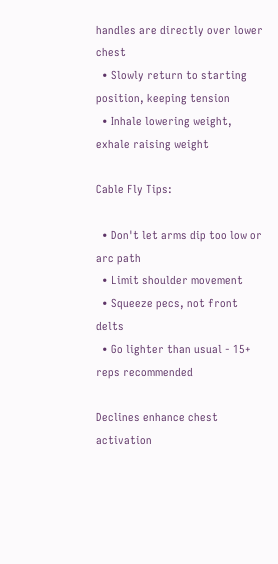handles are directly over lower chest
  • Slowly return to starting position, keeping tension
  • Inhale lowering weight, exhale raising weight

Cable Fly Tips:

  • Don't let arms dip too low or arc path
  • Limit shoulder movement
  • Squeeze pecs, not front delts
  • Go lighter than usual - 15+ reps recommended

Declines enhance chest activation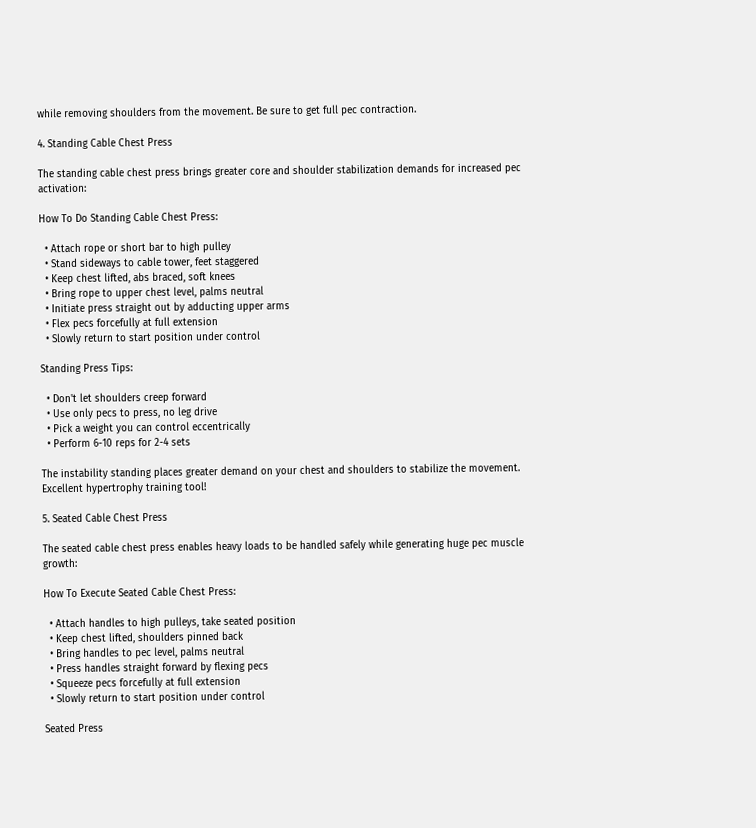while removing shoulders from the movement. Be sure to get full pec contraction.

4. Standing Cable Chest Press

The standing cable chest press brings greater core and shoulder stabilization demands for increased pec activation:

How To Do Standing Cable Chest Press:

  • Attach rope or short bar to high pulley
  • Stand sideways to cable tower, feet staggered
  • Keep chest lifted, abs braced, soft knees
  • Bring rope to upper chest level, palms neutral
  • Initiate press straight out by adducting upper arms
  • Flex pecs forcefully at full extension
  • Slowly return to start position under control

Standing Press Tips:

  • Don't let shoulders creep forward
  • Use only pecs to press, no leg drive
  • Pick a weight you can control eccentrically
  • Perform 6-10 reps for 2-4 sets

The instability standing places greater demand on your chest and shoulders to stabilize the movement. Excellent hypertrophy training tool!

5. Seated Cable Chest Press

The seated cable chest press enables heavy loads to be handled safely while generating huge pec muscle growth:

How To Execute Seated Cable Chest Press:

  • Attach handles to high pulleys, take seated position
  • Keep chest lifted, shoulders pinned back
  • Bring handles to pec level, palms neutral
  • Press handles straight forward by flexing pecs
  • Squeeze pecs forcefully at full extension
  • Slowly return to start position under control

Seated Press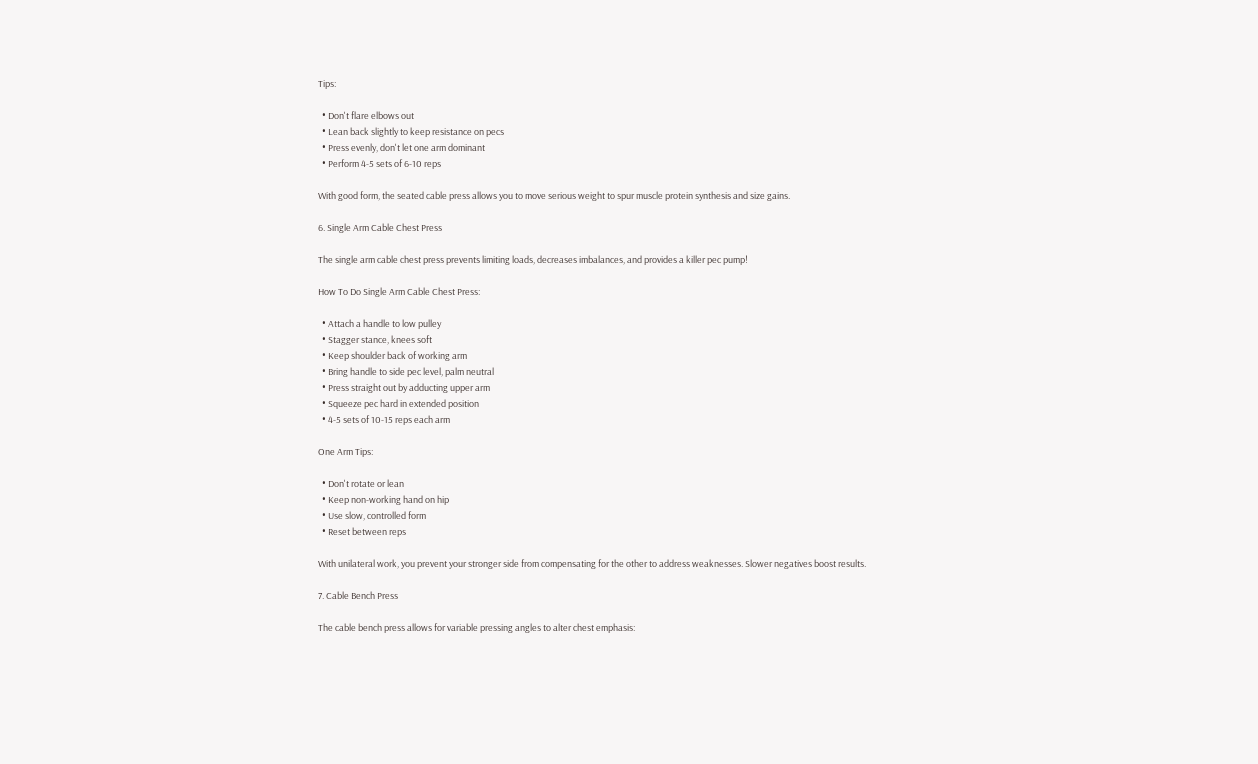Tips:

  • Don't flare elbows out
  • Lean back slightly to keep resistance on pecs
  • Press evenly, don't let one arm dominant
  • Perform 4-5 sets of 6-10 reps

With good form, the seated cable press allows you to move serious weight to spur muscle protein synthesis and size gains.

6. Single Arm Cable Chest Press

The single arm cable chest press prevents limiting loads, decreases imbalances, and provides a killer pec pump!

How To Do Single Arm Cable Chest Press:

  • Attach a handle to low pulley
  • Stagger stance, knees soft
  • Keep shoulder back of working arm
  • Bring handle to side pec level, palm neutral
  • Press straight out by adducting upper arm
  • Squeeze pec hard in extended position
  • 4-5 sets of 10-15 reps each arm

One Arm Tips:

  • Don't rotate or lean
  • Keep non-working hand on hip
  • Use slow, controlled form
  • Reset between reps

With unilateral work, you prevent your stronger side from compensating for the other to address weaknesses. Slower negatives boost results.

7. Cable Bench Press

The cable bench press allows for variable pressing angles to alter chest emphasis: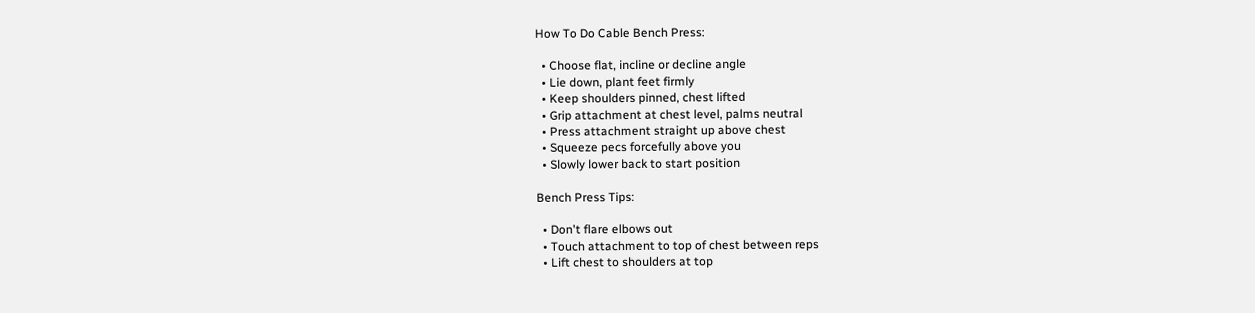How To Do Cable Bench Press:

  • Choose flat, incline or decline angle
  • Lie down, plant feet firmly
  • Keep shoulders pinned, chest lifted
  • Grip attachment at chest level, palms neutral
  • Press attachment straight up above chest
  • Squeeze pecs forcefully above you
  • Slowly lower back to start position

Bench Press Tips:

  • Don't flare elbows out
  • Touch attachment to top of chest between reps
  • Lift chest to shoulders at top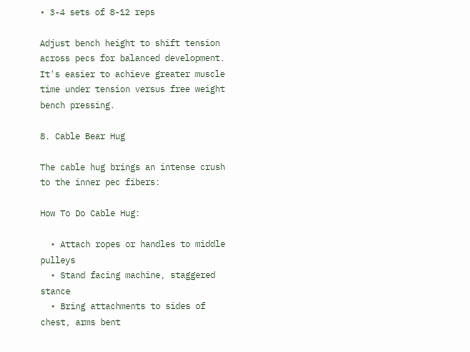• 3-4 sets of 8-12 reps

Adjust bench height to shift tension across pecs for balanced development. It's easier to achieve greater muscle time under tension versus free weight bench pressing.

8. Cable Bear Hug

The cable hug brings an intense crush to the inner pec fibers:

How To Do Cable Hug:

  • Attach ropes or handles to middle pulleys
  • Stand facing machine, staggered stance
  • Bring attachments to sides of chest, arms bent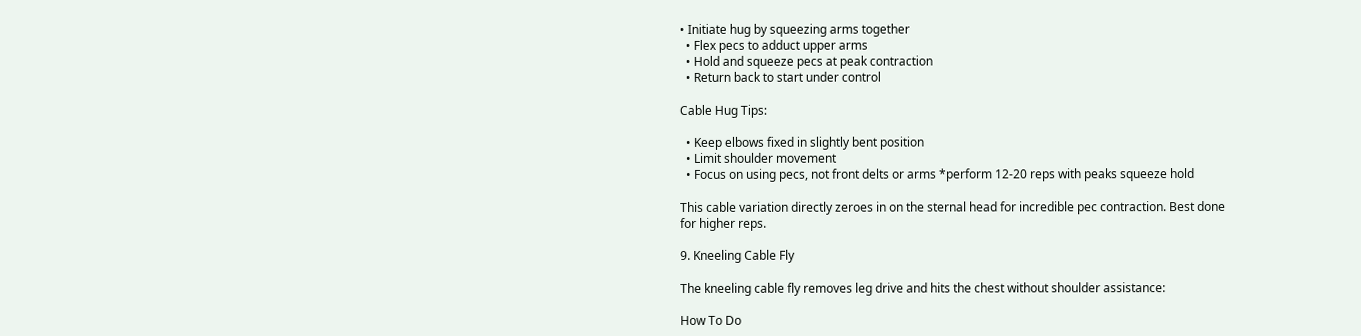• Initiate hug by squeezing arms together
  • Flex pecs to adduct upper arms
  • Hold and squeeze pecs at peak contraction
  • Return back to start under control

Cable Hug Tips:

  • Keep elbows fixed in slightly bent position
  • Limit shoulder movement
  • Focus on using pecs, not front delts or arms *perform 12-20 reps with peaks squeeze hold

This cable variation directly zeroes in on the sternal head for incredible pec contraction. Best done for higher reps.

9. Kneeling Cable Fly

The kneeling cable fly removes leg drive and hits the chest without shoulder assistance:

How To Do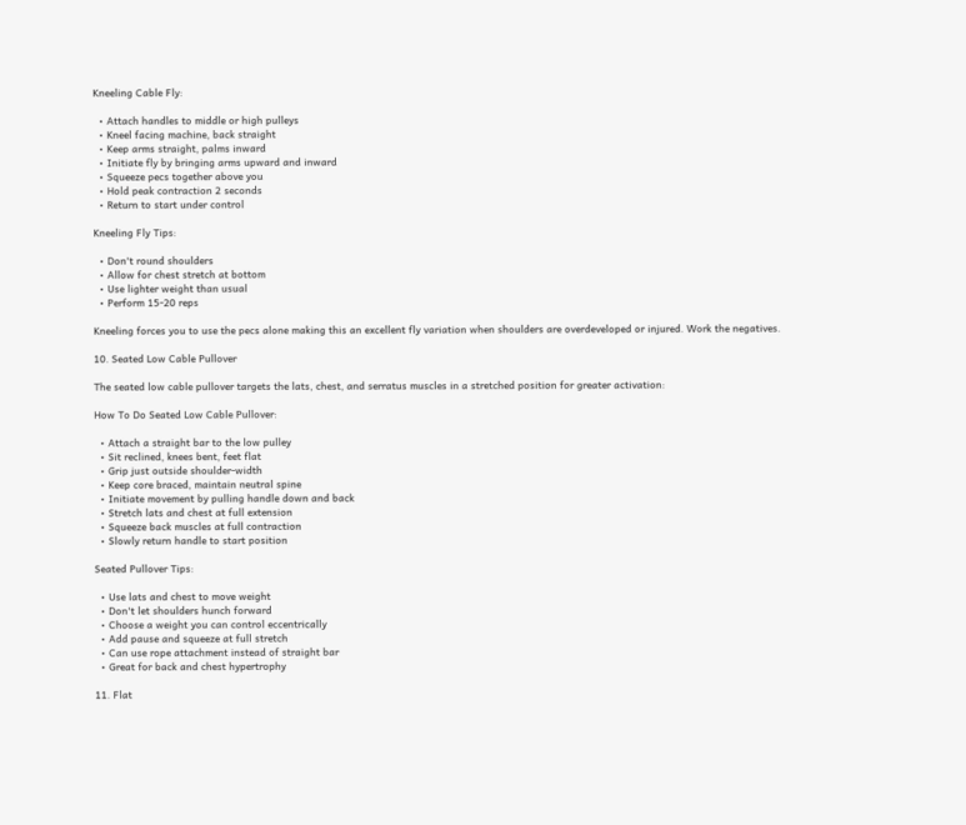Kneeling Cable Fly:

  • Attach handles to middle or high pulleys
  • Kneel facing machine, back straight
  • Keep arms straight, palms inward
  • Initiate fly by bringing arms upward and inward
  • Squeeze pecs together above you
  • Hold peak contraction 2 seconds
  • Return to start under control

Kneeling Fly Tips:

  • Don't round shoulders
  • Allow for chest stretch at bottom
  • Use lighter weight than usual
  • Perform 15-20 reps

Kneeling forces you to use the pecs alone making this an excellent fly variation when shoulders are overdeveloped or injured. Work the negatives.

10. Seated Low Cable Pullover

The seated low cable pullover targets the lats, chest, and serratus muscles in a stretched position for greater activation:

How To Do Seated Low Cable Pullover:

  • Attach a straight bar to the low pulley
  • Sit reclined, knees bent, feet flat
  • Grip just outside shoulder-width
  • Keep core braced, maintain neutral spine
  • Initiate movement by pulling handle down and back
  • Stretch lats and chest at full extension
  • Squeeze back muscles at full contraction
  • Slowly return handle to start position

Seated Pullover Tips:

  • Use lats and chest to move weight
  • Don't let shoulders hunch forward
  • Choose a weight you can control eccentrically
  • Add pause and squeeze at full stretch
  • Can use rope attachment instead of straight bar
  • Great for back and chest hypertrophy

11. Flat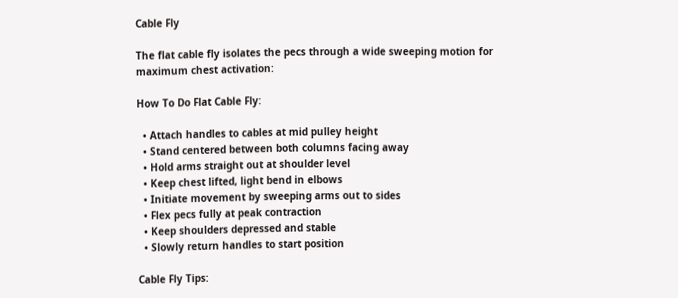Cable Fly

The flat cable fly isolates the pecs through a wide sweeping motion for maximum chest activation:

How To Do Flat Cable Fly:

  • Attach handles to cables at mid pulley height
  • Stand centered between both columns facing away
  • Hold arms straight out at shoulder level
  • Keep chest lifted, light bend in elbows
  • Initiate movement by sweeping arms out to sides
  • Flex pecs fully at peak contraction
  • Keep shoulders depressed and stable
  • Slowly return handles to start position

Cable Fly Tips: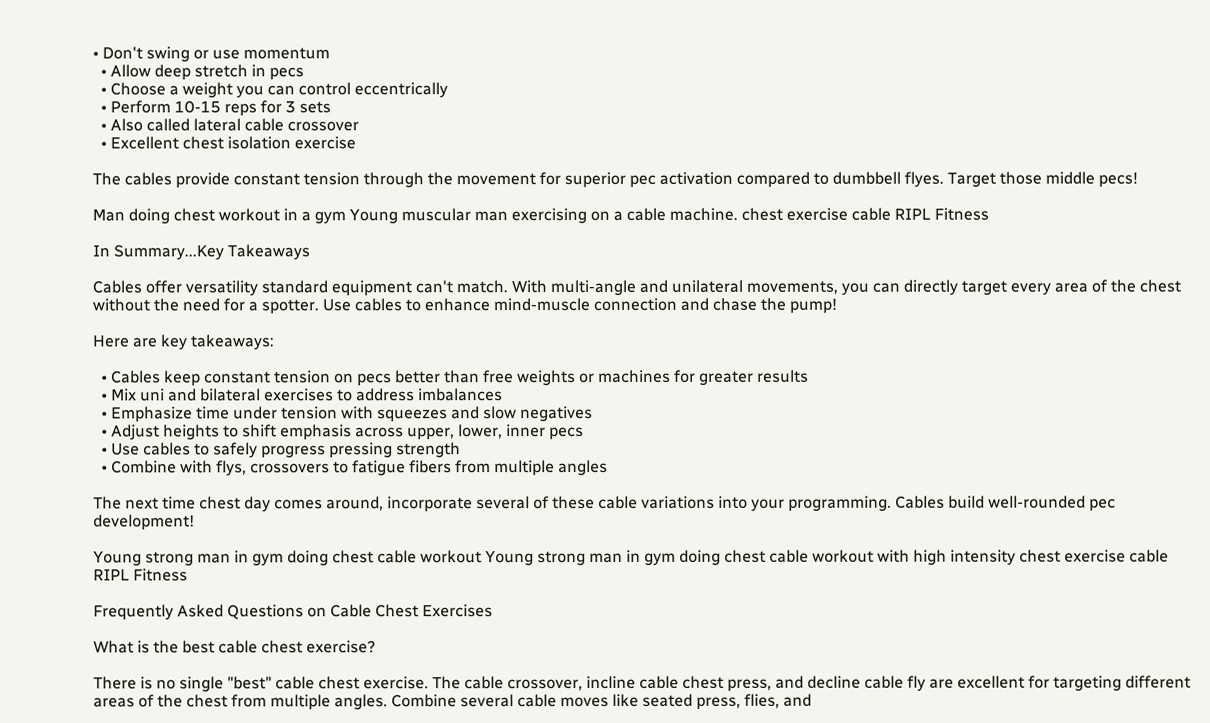• Don't swing or use momentum
  • Allow deep stretch in pecs
  • Choose a weight you can control eccentrically
  • Perform 10-15 reps for 3 sets
  • Also called lateral cable crossover
  • Excellent chest isolation exercise

The cables provide constant tension through the movement for superior pec activation compared to dumbbell flyes. Target those middle pecs!

Man doing chest workout in a gym Young muscular man exercising on a cable machine. chest exercise cable RIPL Fitness

In Summary...Key Takeaways

Cables offer versatility standard equipment can't match. With multi-angle and unilateral movements, you can directly target every area of the chest without the need for a spotter. Use cables to enhance mind-muscle connection and chase the pump!

Here are key takeaways:

  • Cables keep constant tension on pecs better than free weights or machines for greater results
  • Mix uni and bilateral exercises to address imbalances
  • Emphasize time under tension with squeezes and slow negatives
  • Adjust heights to shift emphasis across upper, lower, inner pecs
  • Use cables to safely progress pressing strength
  • Combine with flys, crossovers to fatigue fibers from multiple angles

The next time chest day comes around, incorporate several of these cable variations into your programming. Cables build well-rounded pec development!

Young strong man in gym doing chest cable workout Young strong man in gym doing chest cable workout with high intensity chest exercise cable RIPL Fitness

Frequently Asked Questions on Cable Chest Exercises

What is the best cable chest exercise?

There is no single "best" cable chest exercise. The cable crossover, incline cable chest press, and decline cable fly are excellent for targeting different areas of the chest from multiple angles. Combine several cable moves like seated press, flies, and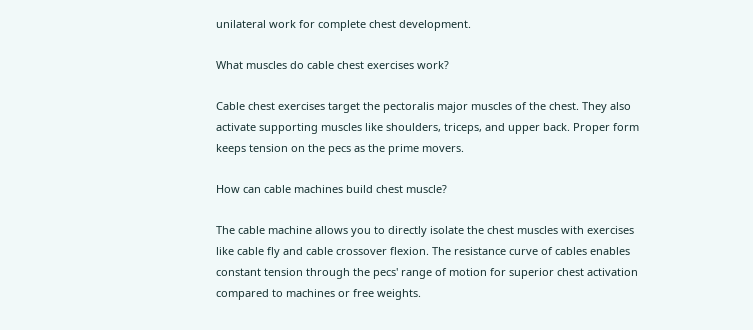unilateral work for complete chest development.

What muscles do cable chest exercises work?

Cable chest exercises target the pectoralis major muscles of the chest. They also activate supporting muscles like shoulders, triceps, and upper back. Proper form keeps tension on the pecs as the prime movers.

How can cable machines build chest muscle?

The cable machine allows you to directly isolate the chest muscles with exercises like cable fly and cable crossover flexion. The resistance curve of cables enables constant tension through the pecs' range of motion for superior chest activation compared to machines or free weights.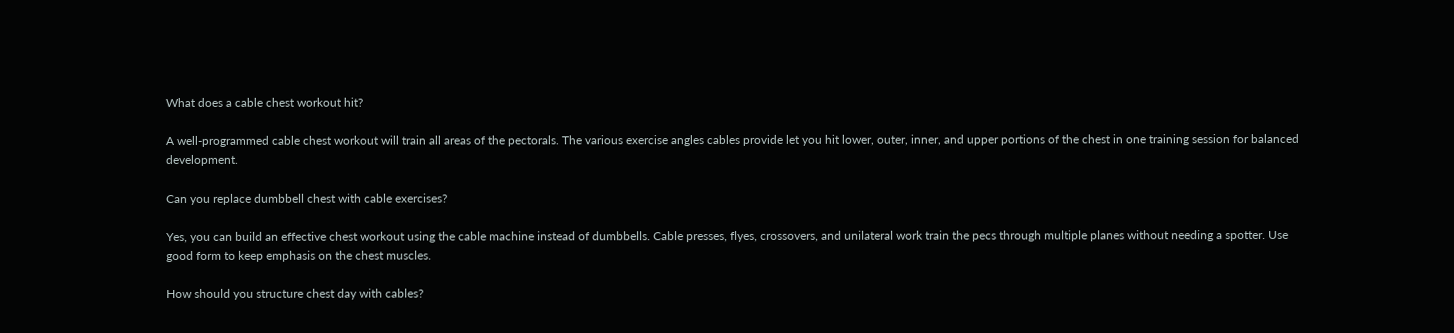What does a cable chest workout hit?

A well-programmed cable chest workout will train all areas of the pectorals. The various exercise angles cables provide let you hit lower, outer, inner, and upper portions of the chest in one training session for balanced development.

Can you replace dumbbell chest with cable exercises?

Yes, you can build an effective chest workout using the cable machine instead of dumbbells. Cable presses, flyes, crossovers, and unilateral work train the pecs through multiple planes without needing a spotter. Use good form to keep emphasis on the chest muscles.

How should you structure chest day with cables?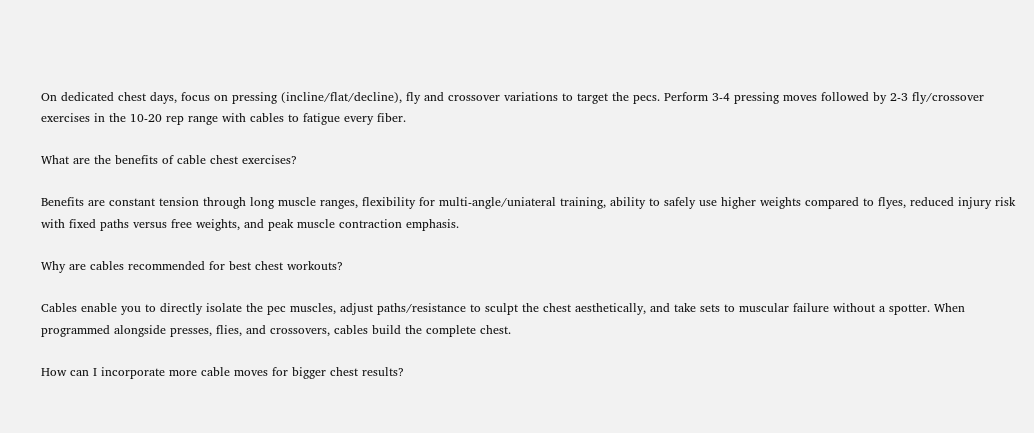On dedicated chest days, focus on pressing (incline/flat/decline), fly and crossover variations to target the pecs. Perform 3-4 pressing moves followed by 2-3 fly/crossover exercises in the 10-20 rep range with cables to fatigue every fiber.

What are the benefits of cable chest exercises?

Benefits are constant tension through long muscle ranges, flexibility for multi-angle/uniateral training, ability to safely use higher weights compared to flyes, reduced injury risk with fixed paths versus free weights, and peak muscle contraction emphasis.

Why are cables recommended for best chest workouts?

Cables enable you to directly isolate the pec muscles, adjust paths/resistance to sculpt the chest aesthetically, and take sets to muscular failure without a spotter. When programmed alongside presses, flies, and crossovers, cables build the complete chest.

How can I incorporate more cable moves for bigger chest results?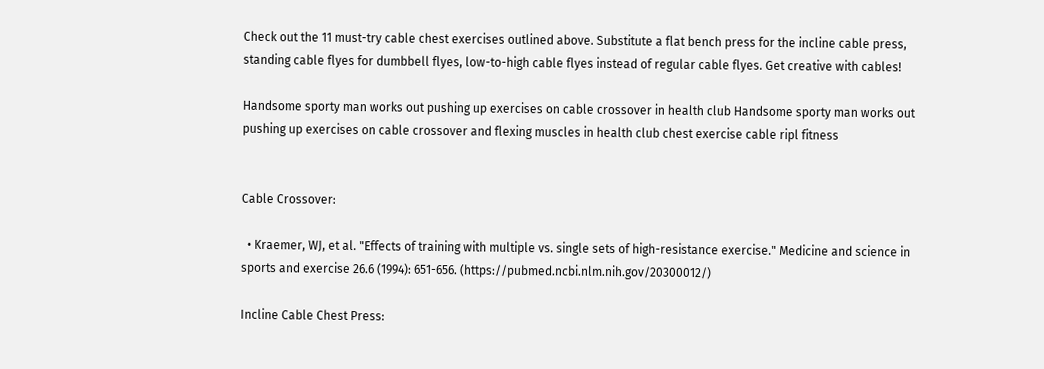Check out the 11 must-try cable chest exercises outlined above. Substitute a flat bench press for the incline cable press, standing cable flyes for dumbbell flyes, low-to-high cable flyes instead of regular cable flyes. Get creative with cables!

Handsome sporty man works out pushing up exercises on cable crossover in health club Handsome sporty man works out pushing up exercises on cable crossover and flexing muscles in health club chest exercise cable ripl fitness


Cable Crossover:

  • Kraemer, WJ, et al. "Effects of training with multiple vs. single sets of high-resistance exercise." Medicine and science in sports and exercise 26.6 (1994): 651-656. (https://pubmed.ncbi.nlm.nih.gov/20300012/)

Incline Cable Chest Press: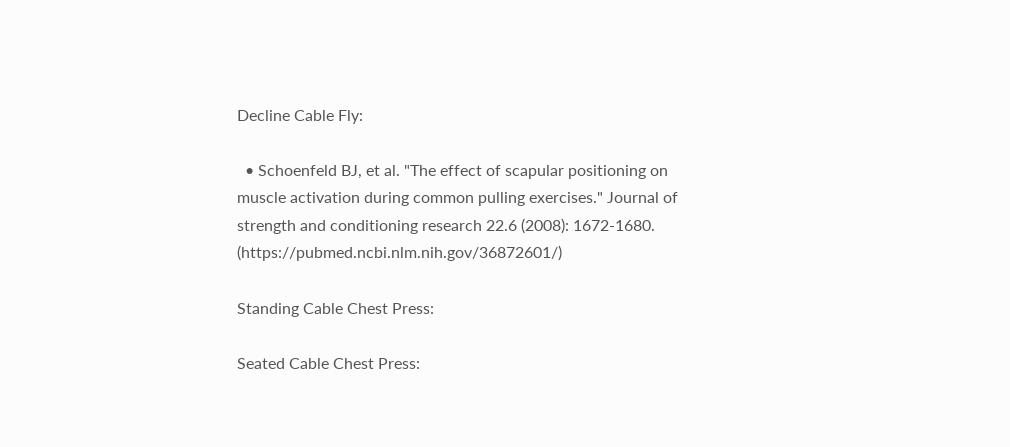Decline Cable Fly:

  • Schoenfeld BJ, et al. "The effect of scapular positioning on muscle activation during common pulling exercises." Journal of strength and conditioning research 22.6 (2008): 1672-1680. (https://pubmed.ncbi.nlm.nih.gov/36872601/)

Standing Cable Chest Press:

Seated Cable Chest Press: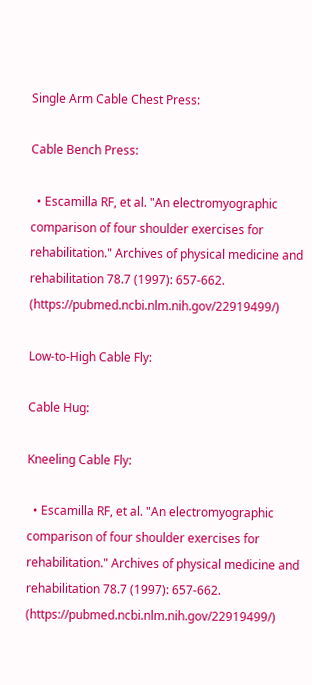Single Arm Cable Chest Press:

Cable Bench Press:

  • Escamilla RF, et al. "An electromyographic comparison of four shoulder exercises for rehabilitation." Archives of physical medicine and rehabilitation 78.7 (1997): 657-662. (https://pubmed.ncbi.nlm.nih.gov/22919499/)

Low-to-High Cable Fly:

Cable Hug:

Kneeling Cable Fly:

  • Escamilla RF, et al. "An electromyographic comparison of four shoulder exercises for rehabilitation." Archives of physical medicine and rehabilitation 78.7 (1997): 657-662. (https://pubmed.ncbi.nlm.nih.gov/22919499/)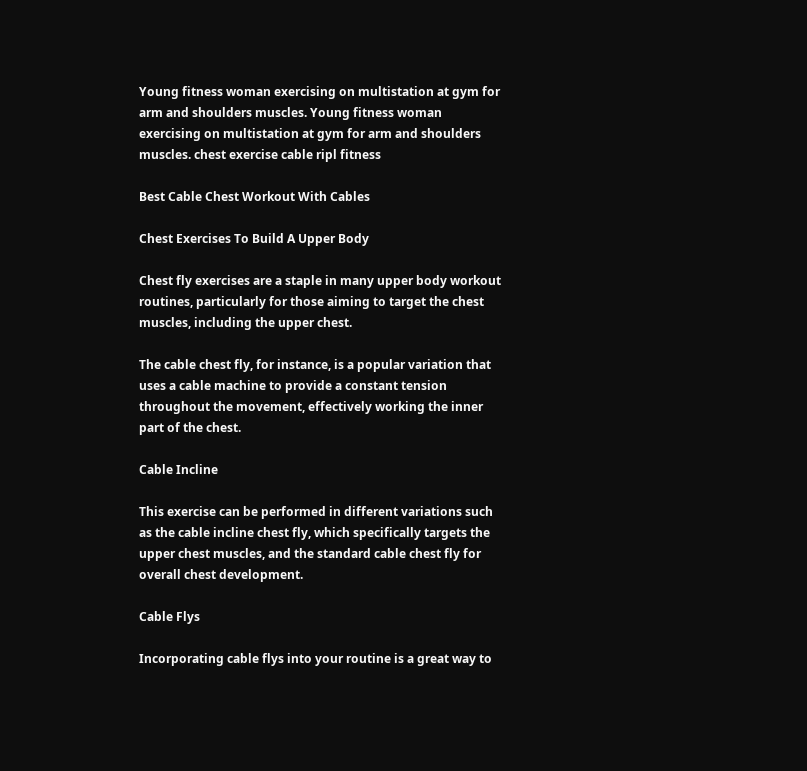Young fitness woman exercising on multistation at gym for arm and shoulders muscles. Young fitness woman exercising on multistation at gym for arm and shoulders muscles. chest exercise cable ripl fitness

Best Cable Chest Workout With Cables

Chest Exercises To Build A Upper Body

Chest fly exercises are a staple in many upper body workout routines, particularly for those aiming to target the chest muscles, including the upper chest.

The cable chest fly, for instance, is a popular variation that uses a cable machine to provide a constant tension throughout the movement, effectively working the inner part of the chest.

Cable Incline

This exercise can be performed in different variations such as the cable incline chest fly, which specifically targets the upper chest muscles, and the standard cable chest fly for overall chest development.

Cable Flys

Incorporating cable flys into your routine is a great way to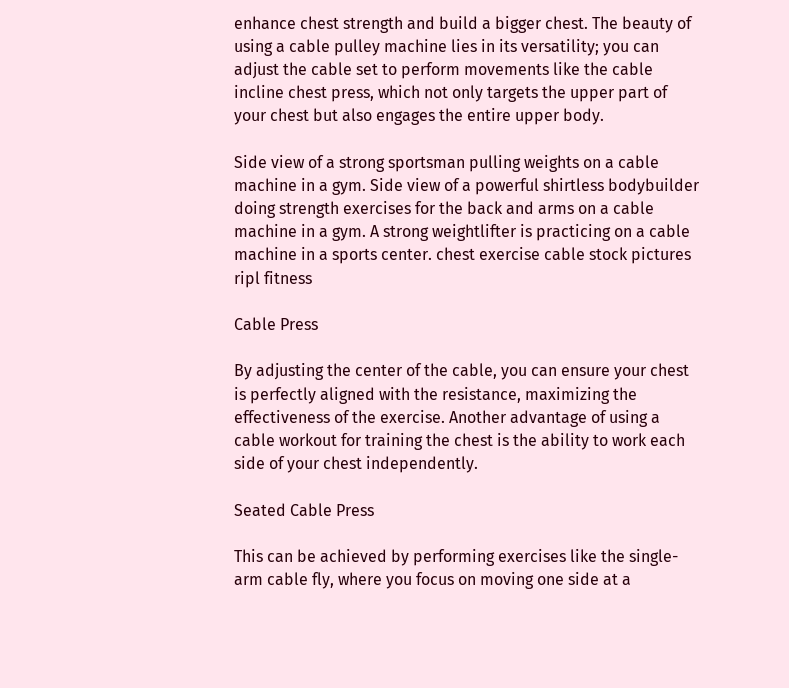enhance chest strength and build a bigger chest. The beauty of using a cable pulley machine lies in its versatility; you can adjust the cable set to perform movements like the cable incline chest press, which not only targets the upper part of your chest but also engages the entire upper body.

Side view of a strong sportsman pulling weights on a cable machine in a gym. Side view of a powerful shirtless bodybuilder doing strength exercises for the back and arms on a cable machine in a gym. A strong weightlifter is practicing on a cable machine in a sports center. chest exercise cable stock pictures ripl fitness

Cable Press

By adjusting the center of the cable, you can ensure your chest is perfectly aligned with the resistance, maximizing the effectiveness of the exercise. Another advantage of using a cable workout for training the chest is the ability to work each side of your chest independently.

Seated Cable Press

This can be achieved by performing exercises like the single-arm cable fly, where you focus on moving one side at a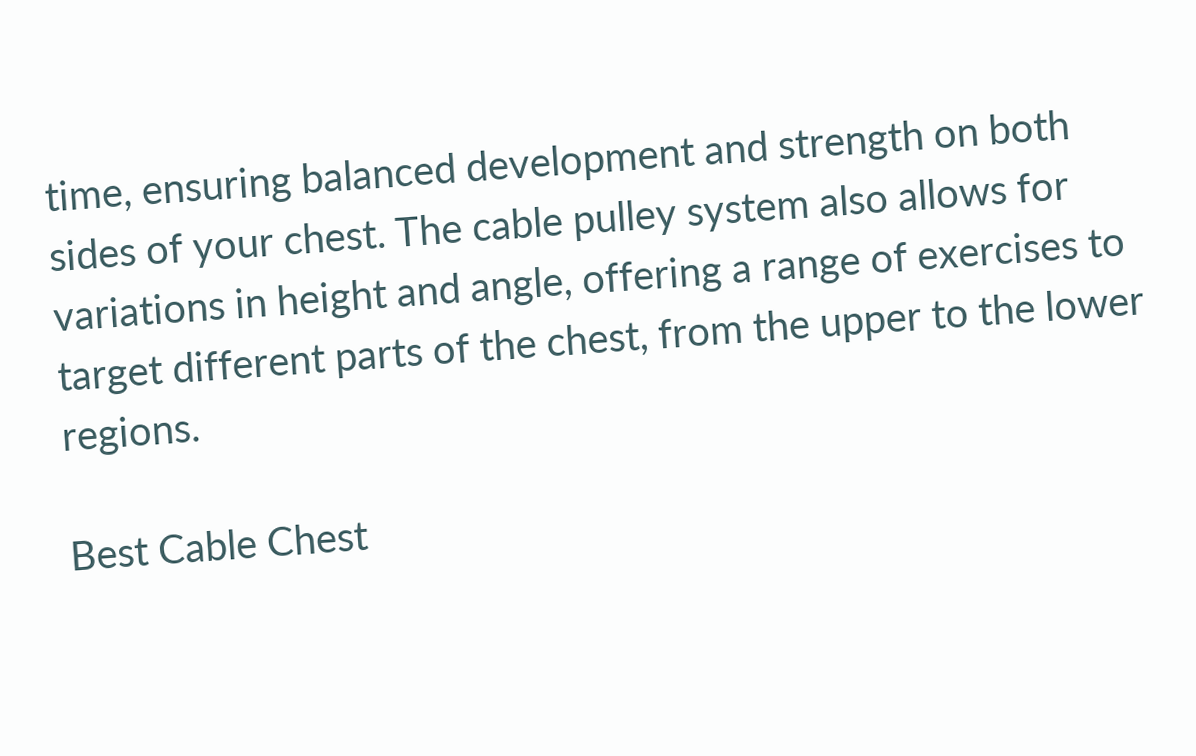time, ensuring balanced development and strength on both sides of your chest. The cable pulley system also allows for variations in height and angle, offering a range of exercises to target different parts of the chest, from the upper to the lower regions.

Best Cable Chest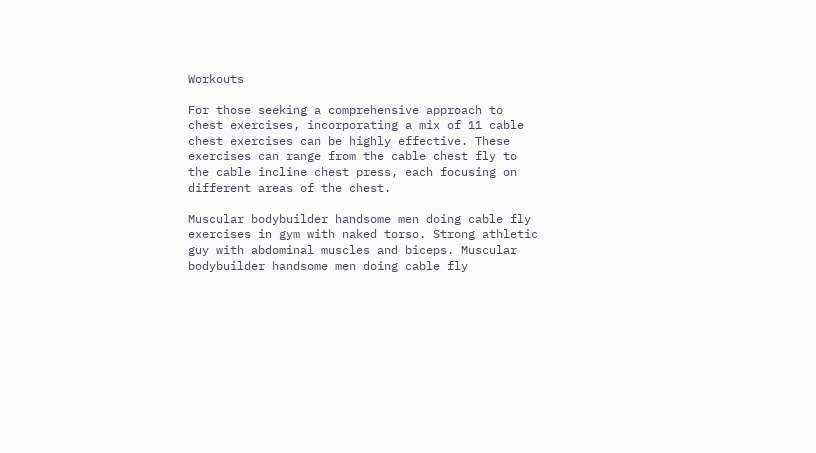Workouts

For those seeking a comprehensive approach to chest exercises, incorporating a mix of 11 cable chest exercises can be highly effective. These exercises can range from the cable chest fly to the cable incline chest press, each focusing on different areas of the chest.

Muscular bodybuilder handsome men doing cable fly exercises in gym with naked torso. Strong athletic guy with abdominal muscles and biceps. Muscular bodybuilder handsome men doing cable fly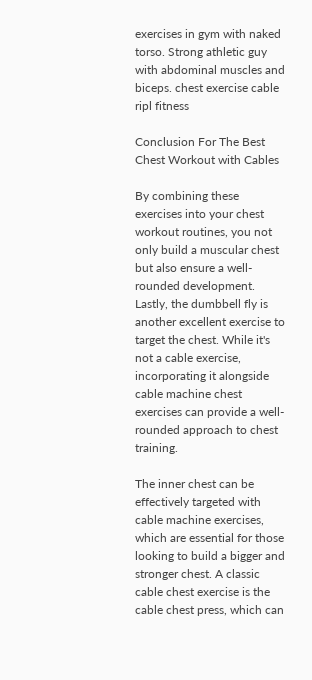exercises in gym with naked torso. Strong athletic guy with abdominal muscles and biceps. chest exercise cable ripl fitness

Conclusion For The Best Chest Workout with Cables

By combining these exercises into your chest workout routines, you not only build a muscular chest but also ensure a well-rounded development. Lastly, the dumbbell fly is another excellent exercise to target the chest. While it's not a cable exercise, incorporating it alongside cable machine chest exercises can provide a well-rounded approach to chest training.

The inner chest can be effectively targeted with cable machine exercises, which are essential for those looking to build a bigger and stronger chest. A classic cable chest exercise is the cable chest press, which can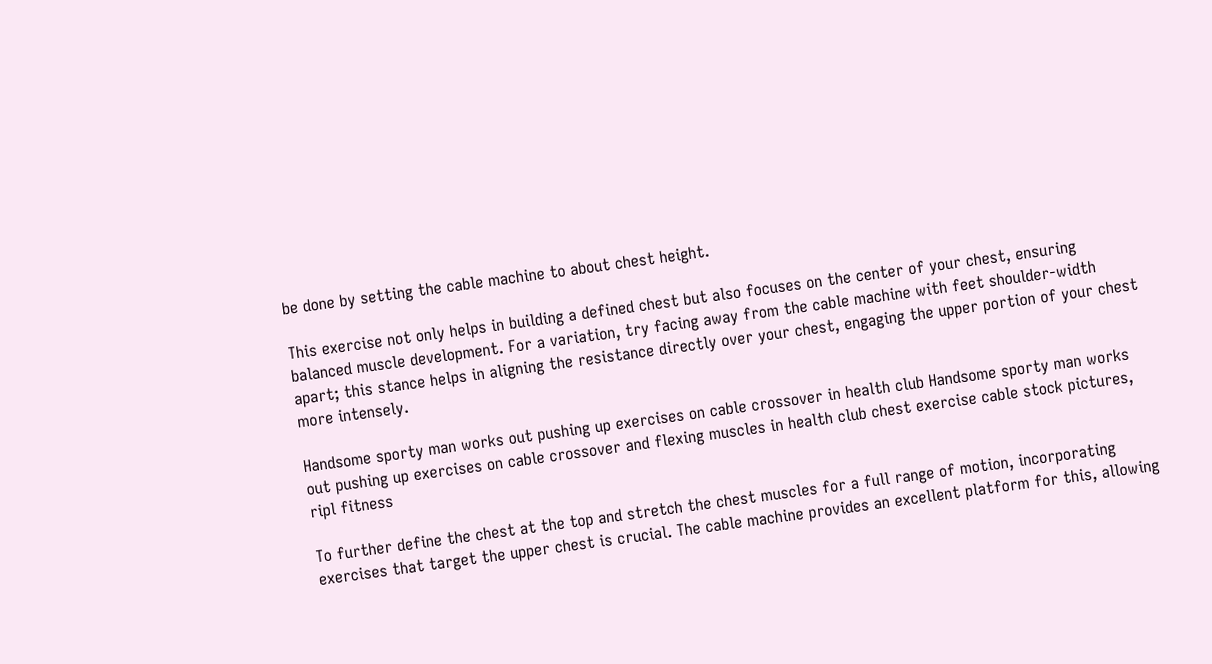be done by setting the cable machine to about chest height.

This exercise not only helps in building a defined chest but also focuses on the center of your chest, ensuring balanced muscle development. For a variation, try facing away from the cable machine with feet shoulder-width apart; this stance helps in aligning the resistance directly over your chest, engaging the upper portion of your chest more intensely.

Handsome sporty man works out pushing up exercises on cable crossover in health club Handsome sporty man works out pushing up exercises on cable crossover and flexing muscles in health club chest exercise cable stock pictures, ripl fitness

To further define the chest at the top and stretch the chest muscles for a full range of motion, incorporating exercises that target the upper chest is crucial. The cable machine provides an excellent platform for this, allowing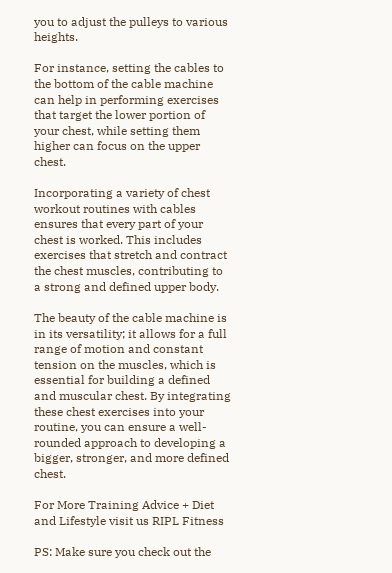you to adjust the pulleys to various heights.

For instance, setting the cables to the bottom of the cable machine can help in performing exercises that target the lower portion of your chest, while setting them higher can focus on the upper chest.

Incorporating a variety of chest workout routines with cables ensures that every part of your chest is worked. This includes exercises that stretch and contract the chest muscles, contributing to a strong and defined upper body.

The beauty of the cable machine is in its versatility; it allows for a full range of motion and constant tension on the muscles, which is essential for building a defined and muscular chest. By integrating these chest exercises into your routine, you can ensure a well-rounded approach to developing a bigger, stronger, and more defined chest.

For More Training Advice + Diet and Lifestyle visit us RIPL Fitness

PS: Make sure you check out the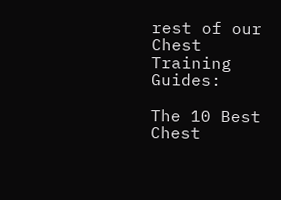rest of our Chest Training Guides:

The 10 Best Chest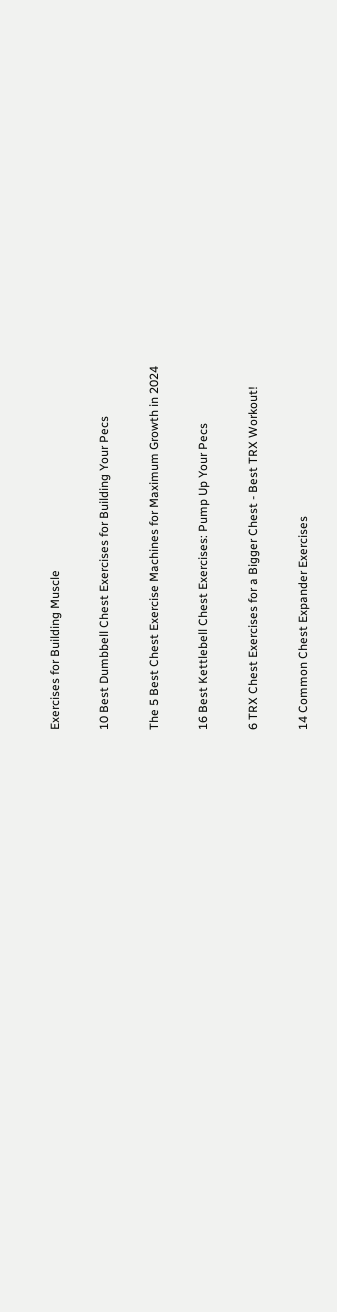Exercises for Building Muscle

10 Best Dumbbell Chest Exercises for Building Your Pecs

The 5 Best Chest Exercise Machines for Maximum Growth in 2024

16 Best Kettlebell Chest Exercises: Pump Up Your Pecs

6 TRX Chest Exercises for a Bigger Chest - Best TRX Workout!

14 Common Chest Expander Exercises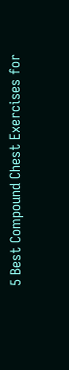5 Best Compound Chest Exercises for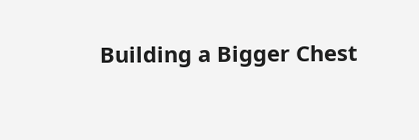Building a Bigger Chest